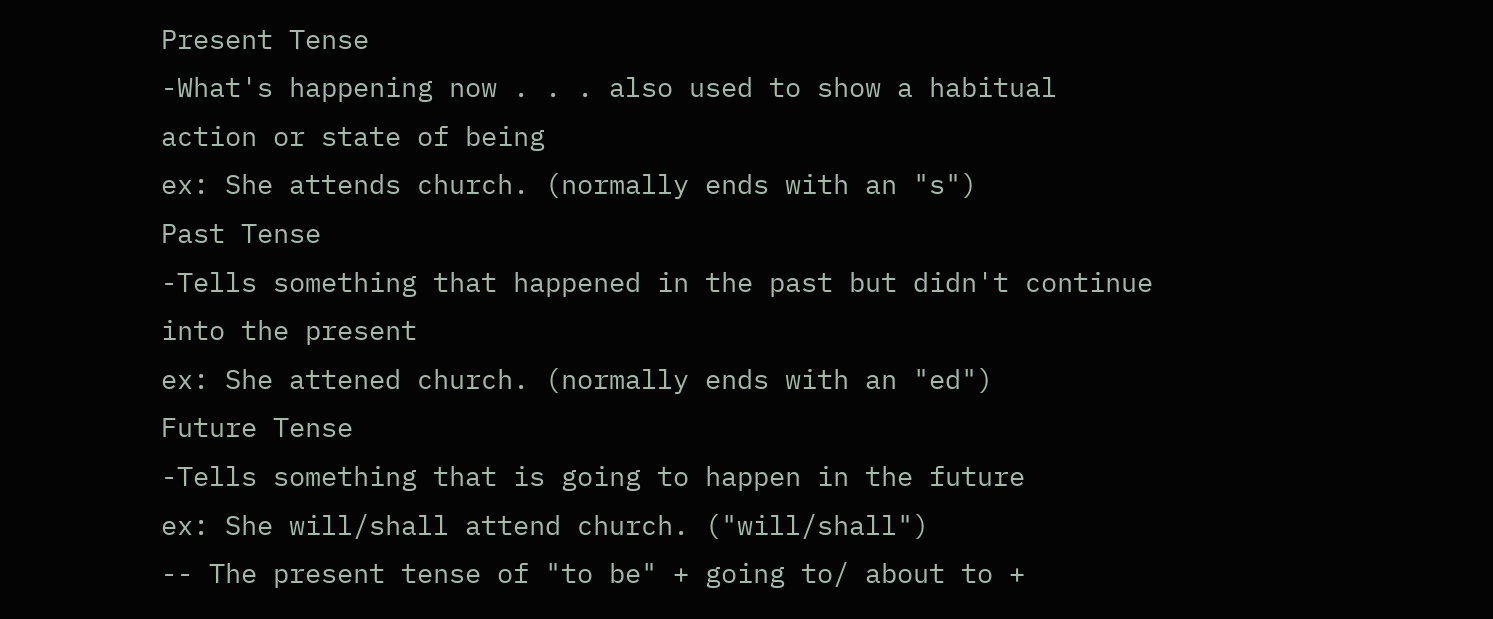Present Tense
-What's happening now . . . also used to show a habitual action or state of being
ex: She attends church. (normally ends with an "s")
Past Tense
-Tells something that happened in the past but didn't continue into the present
ex: She attened church. (normally ends with an "ed")
Future Tense
-Tells something that is going to happen in the future
ex: She will/shall attend church. ("will/shall")
-- The present tense of "to be" + going to/ about to +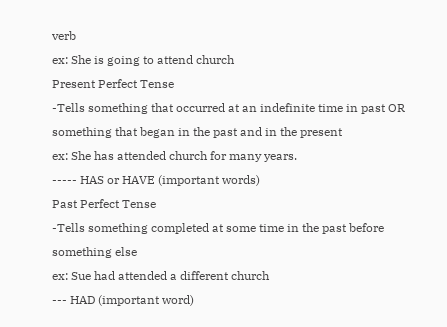verb
ex: She is going to attend church
Present Perfect Tense
-Tells something that occurred at an indefinite time in past OR something that began in the past and in the present
ex: She has attended church for many years.
----- HAS or HAVE (important words)
Past Perfect Tense
-Tells something completed at some time in the past before something else
ex: Sue had attended a different church
--- HAD (important word)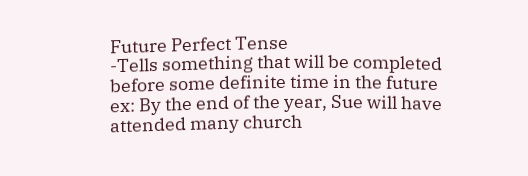Future Perfect Tense
-Tells something that will be completed before some definite time in the future
ex: By the end of the year, Sue will have attended many church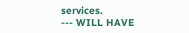services.
--- WILL HAVE